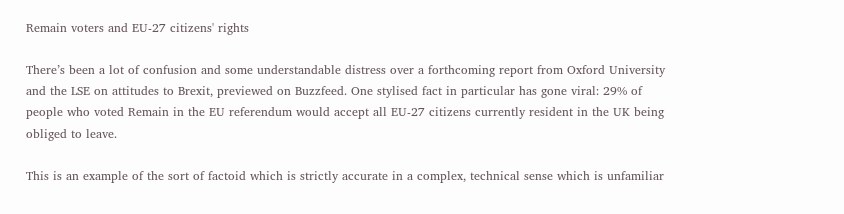Remain voters and EU-27 citizens' rights

There’s been a lot of confusion and some understandable distress over a forthcoming report from Oxford University and the LSE on attitudes to Brexit, previewed on Buzzfeed. One stylised fact in particular has gone viral: 29% of people who voted Remain in the EU referendum would accept all EU-27 citizens currently resident in the UK being obliged to leave.

This is an example of the sort of factoid which is strictly accurate in a complex, technical sense which is unfamiliar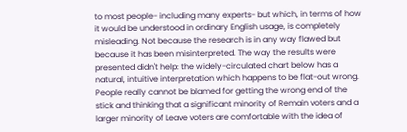to most people- including many experts- but which, in terms of how it would be understood in ordinary English usage, is completely misleading. Not because the research is in any way flawed but because it has been misinterpreted. The way the results were presented didn't help: the widely-circulated chart below has a natural, intuitive interpretation which happens to be flat-out wrong. People really cannot be blamed for getting the wrong end of the stick and thinking that a significant minority of Remain voters and a larger minority of Leave voters are comfortable with the idea of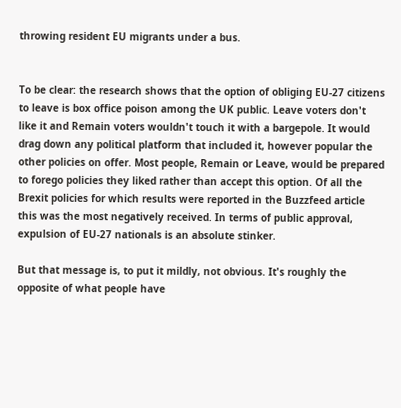throwing resident EU migrants under a bus.


To be clear: the research shows that the option of obliging EU-27 citizens to leave is box office poison among the UK public. Leave voters don't like it and Remain voters wouldn't touch it with a bargepole. It would drag down any political platform that included it, however popular the other policies on offer. Most people, Remain or Leave, would be prepared to forego policies they liked rather than accept this option. Of all the Brexit policies for which results were reported in the Buzzfeed article this was the most negatively received. In terms of public approval, expulsion of EU-27 nationals is an absolute stinker.

But that message is, to put it mildly, not obvious. It's roughly the opposite of what people have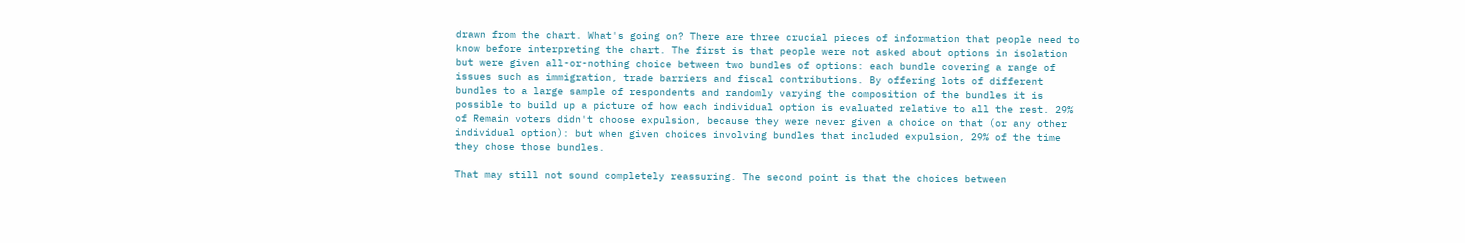drawn from the chart. What's going on? There are three crucial pieces of information that people need to know before interpreting the chart. The first is that people were not asked about options in isolation but were given all-or-nothing choice between two bundles of options: each bundle covering a range of issues such as immigration, trade barriers and fiscal contributions. By offering lots of different bundles to a large sample of respondents and randomly varying the composition of the bundles it is possible to build up a picture of how each individual option is evaluated relative to all the rest. 29% of Remain voters didn't choose expulsion, because they were never given a choice on that (or any other individual option): but when given choices involving bundles that included expulsion, 29% of the time they chose those bundles.

That may still not sound completely reassuring. The second point is that the choices between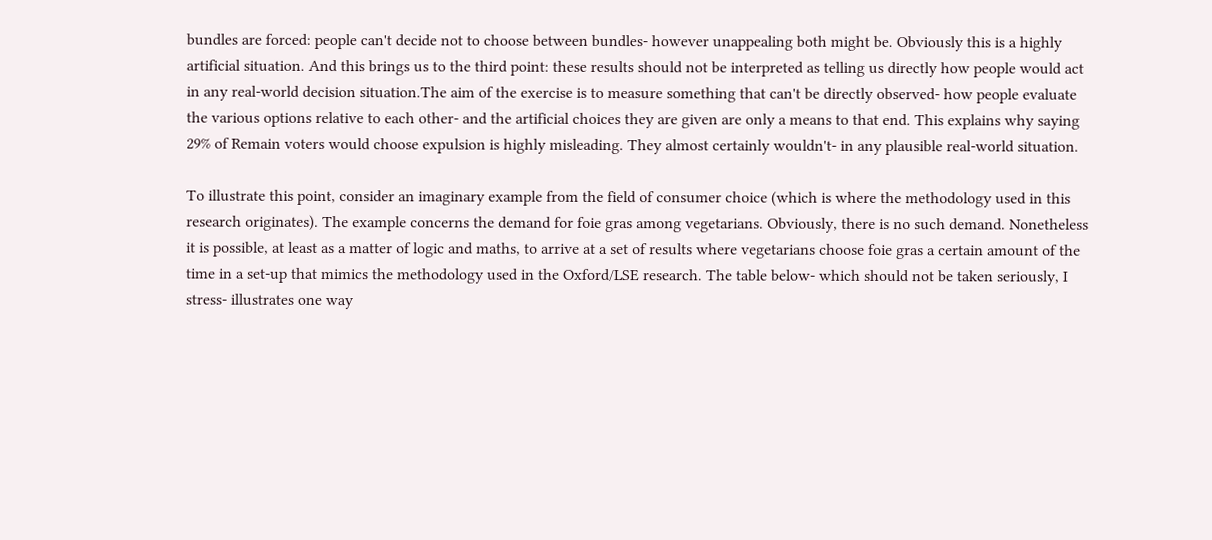bundles are forced: people can't decide not to choose between bundles- however unappealing both might be. Obviously this is a highly artificial situation. And this brings us to the third point: these results should not be interpreted as telling us directly how people would act in any real-world decision situation.The aim of the exercise is to measure something that can't be directly observed- how people evaluate the various options relative to each other- and the artificial choices they are given are only a means to that end. This explains why saying 29% of Remain voters would choose expulsion is highly misleading. They almost certainly wouldn't- in any plausible real-world situation.

To illustrate this point, consider an imaginary example from the field of consumer choice (which is where the methodology used in this research originates). The example concerns the demand for foie gras among vegetarians. Obviously, there is no such demand. Nonetheless it is possible, at least as a matter of logic and maths, to arrive at a set of results where vegetarians choose foie gras a certain amount of the time in a set-up that mimics the methodology used in the Oxford/LSE research. The table below- which should not be taken seriously, I stress- illustrates one way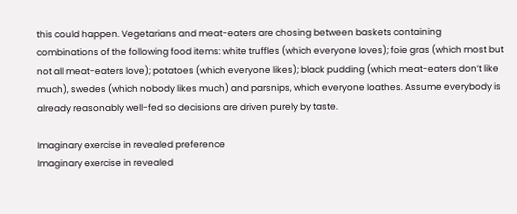this could happen. Vegetarians and meat-eaters are chosing between baskets containing combinations of the following food items: white truffles (which everyone loves); foie gras (which most but not all meat-eaters love); potatoes (which everyone likes); black pudding (which meat-eaters don’t like much), swedes (which nobody likes much) and parsnips, which everyone loathes. Assume everybody is already reasonably well-fed so decisions are driven purely by taste.

Imaginary exercise in revealed preference
Imaginary exercise in revealed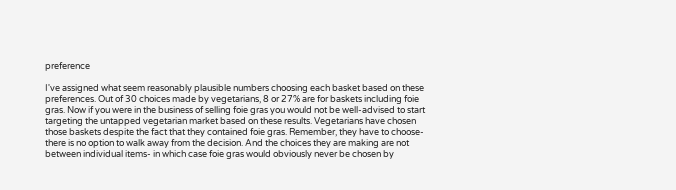preference

I've assigned what seem reasonably plausible numbers choosing each basket based on these preferences. Out of 30 choices made by vegetarians, 8 or 27% are for baskets including foie gras. Now if you were in the business of selling foie gras you would not be well-advised to start targeting the untapped vegetarian market based on these results. Vegetarians have chosen those baskets despite the fact that they contained foie gras. Remember, they have to choose- there is no option to walk away from the decision. And the choices they are making are not between individual items- in which case foie gras would obviously never be chosen by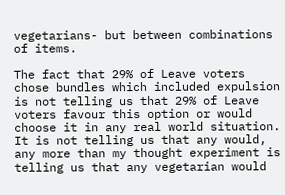vegetarians- but between combinations of items.

The fact that 29% of Leave voters chose bundles which included expulsion is not telling us that 29% of Leave voters favour this option or would choose it in any real world situation. It is not telling us that any would, any more than my thought experiment is telling us that any vegetarian would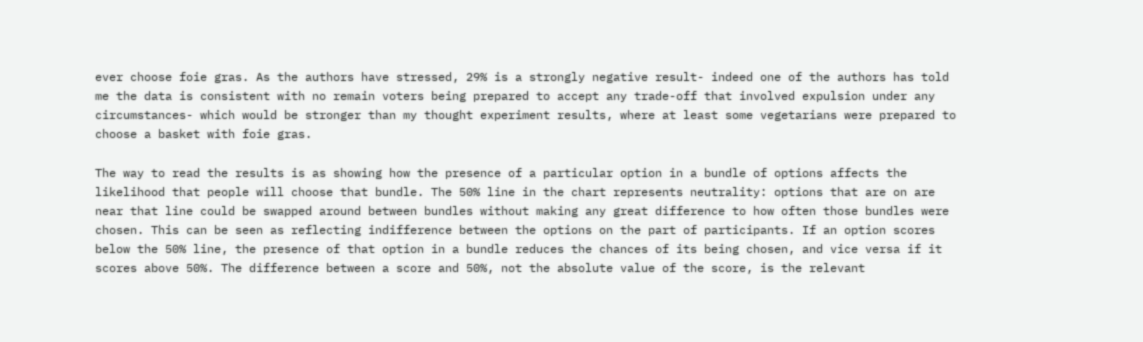ever choose foie gras. As the authors have stressed, 29% is a strongly negative result- indeed one of the authors has told me the data is consistent with no remain voters being prepared to accept any trade-off that involved expulsion under any circumstances- which would be stronger than my thought experiment results, where at least some vegetarians were prepared to choose a basket with foie gras.

The way to read the results is as showing how the presence of a particular option in a bundle of options affects the likelihood that people will choose that bundle. The 50% line in the chart represents neutrality: options that are on are near that line could be swapped around between bundles without making any great difference to how often those bundles were chosen. This can be seen as reflecting indifference between the options on the part of participants. If an option scores below the 50% line, the presence of that option in a bundle reduces the chances of its being chosen, and vice versa if it scores above 50%. The difference between a score and 50%, not the absolute value of the score, is the relevant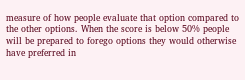measure of how people evaluate that option compared to the other options. When the score is below 50% people will be prepared to forego options they would otherwise have preferred in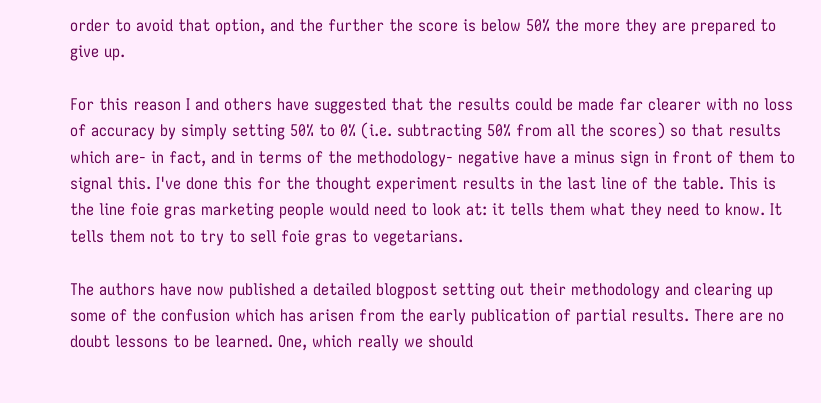order to avoid that option, and the further the score is below 50% the more they are prepared to give up.

For this reason I and others have suggested that the results could be made far clearer with no loss of accuracy by simply setting 50% to 0% (i.e. subtracting 50% from all the scores) so that results which are- in fact, and in terms of the methodology- negative have a minus sign in front of them to signal this. I've done this for the thought experiment results in the last line of the table. This is the line foie gras marketing people would need to look at: it tells them what they need to know. It tells them not to try to sell foie gras to vegetarians.

The authors have now published a detailed blogpost setting out their methodology and clearing up some of the confusion which has arisen from the early publication of partial results. There are no doubt lessons to be learned. One, which really we should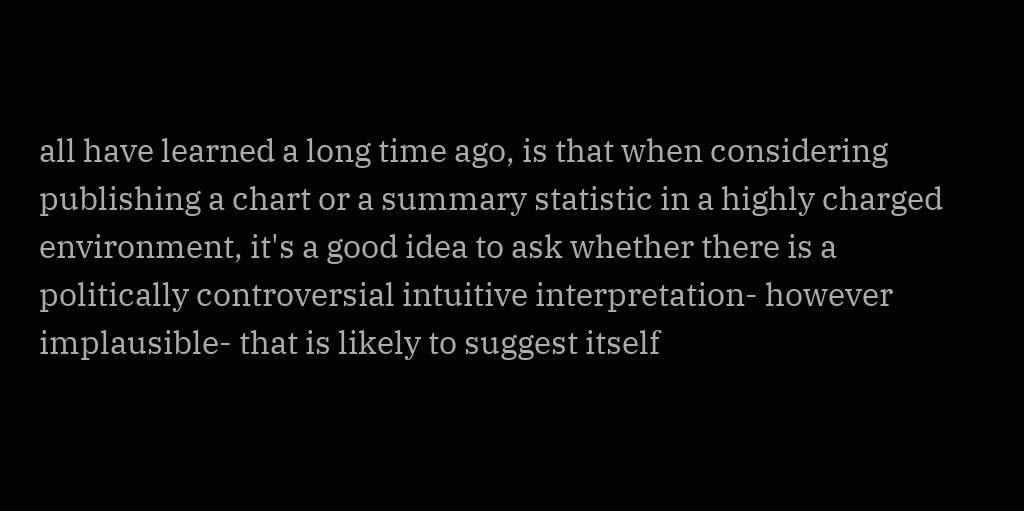all have learned a long time ago, is that when considering publishing a chart or a summary statistic in a highly charged environment, it's a good idea to ask whether there is a politically controversial intuitive interpretation- however implausible- that is likely to suggest itself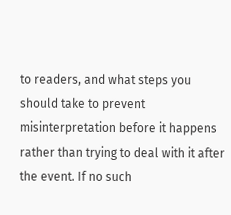to readers, and what steps you should take to prevent misinterpretation before it happens rather than trying to deal with it after the event. If no such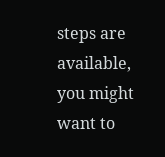steps are available, you might want to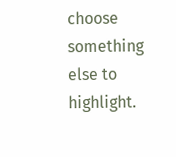choose something else to highlight.